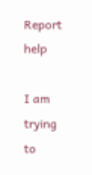Report help

I am trying to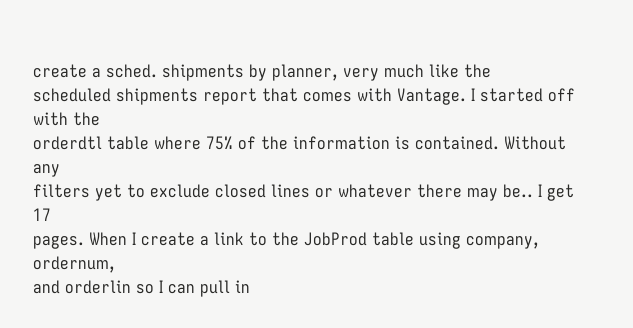create a sched. shipments by planner, very much like the
scheduled shipments report that comes with Vantage. I started off with the
orderdtl table where 75% of the information is contained. Without any
filters yet to exclude closed lines or whatever there may be.. I get 17
pages. When I create a link to the JobProd table using company, ordernum,
and orderlin so I can pull in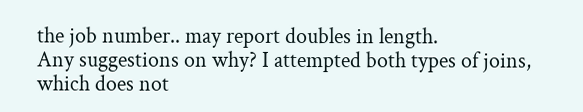the job number.. may report doubles in length.
Any suggestions on why? I attempted both types of joins, which does not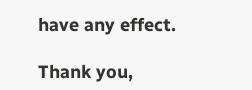have any effect.

Thank you,